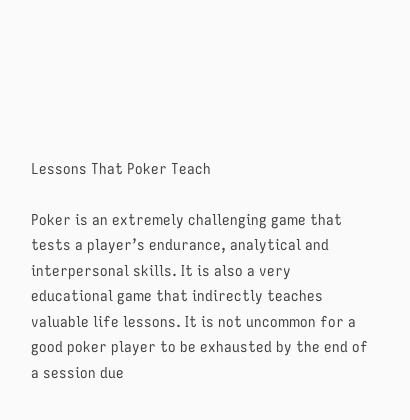Lessons That Poker Teach

Poker is an extremely challenging game that tests a player’s endurance, analytical and interpersonal skills. It is also a very educational game that indirectly teaches valuable life lessons. It is not uncommon for a good poker player to be exhausted by the end of a session due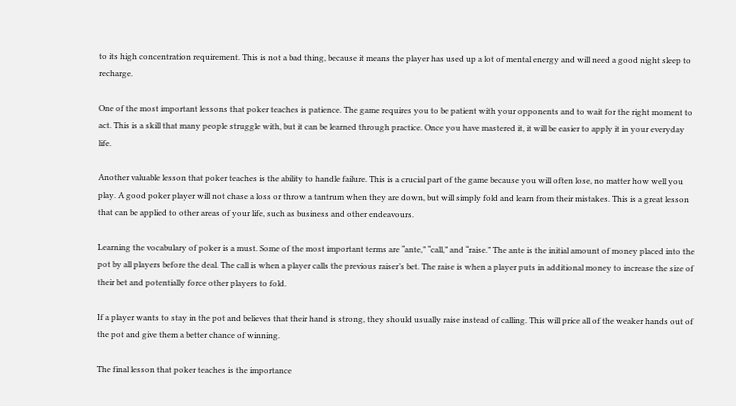to its high concentration requirement. This is not a bad thing, because it means the player has used up a lot of mental energy and will need a good night sleep to recharge.

One of the most important lessons that poker teaches is patience. The game requires you to be patient with your opponents and to wait for the right moment to act. This is a skill that many people struggle with, but it can be learned through practice. Once you have mastered it, it will be easier to apply it in your everyday life.

Another valuable lesson that poker teaches is the ability to handle failure. This is a crucial part of the game because you will often lose, no matter how well you play. A good poker player will not chase a loss or throw a tantrum when they are down, but will simply fold and learn from their mistakes. This is a great lesson that can be applied to other areas of your life, such as business and other endeavours.

Learning the vocabulary of poker is a must. Some of the most important terms are “ante,” “call,” and “raise.” The ante is the initial amount of money placed into the pot by all players before the deal. The call is when a player calls the previous raiser’s bet. The raise is when a player puts in additional money to increase the size of their bet and potentially force other players to fold.

If a player wants to stay in the pot and believes that their hand is strong, they should usually raise instead of calling. This will price all of the weaker hands out of the pot and give them a better chance of winning.

The final lesson that poker teaches is the importance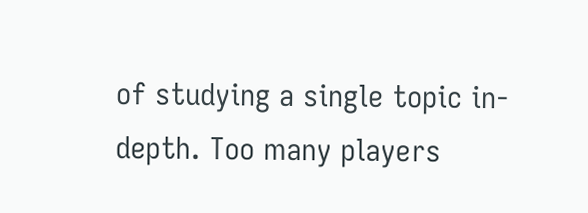of studying a single topic in-depth. Too many players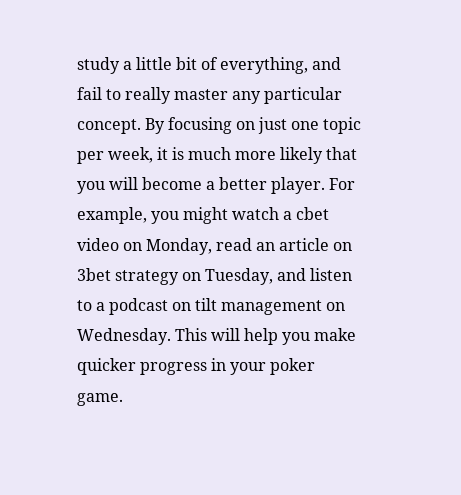study a little bit of everything, and fail to really master any particular concept. By focusing on just one topic per week, it is much more likely that you will become a better player. For example, you might watch a cbet video on Monday, read an article on 3bet strategy on Tuesday, and listen to a podcast on tilt management on Wednesday. This will help you make quicker progress in your poker game.